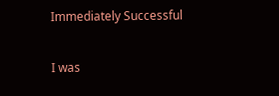Immediately Successful

I was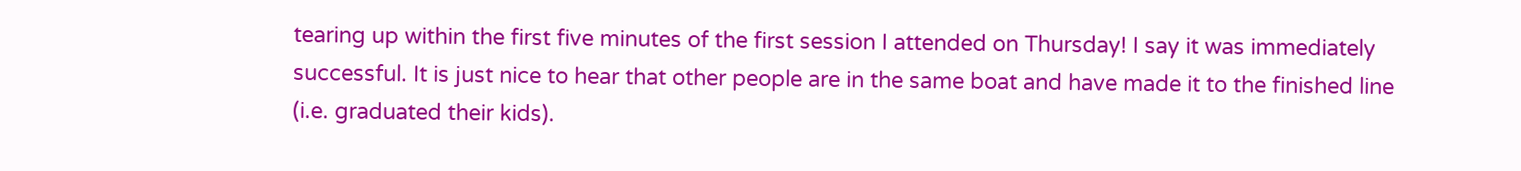tearing up within the first five minutes of the first session I attended on Thursday! I say it was immediately successful. It is just nice to hear that other people are in the same boat and have made it to the finished line (i.e. graduated their kids).